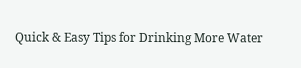Quick & Easy Tips for Drinking More Water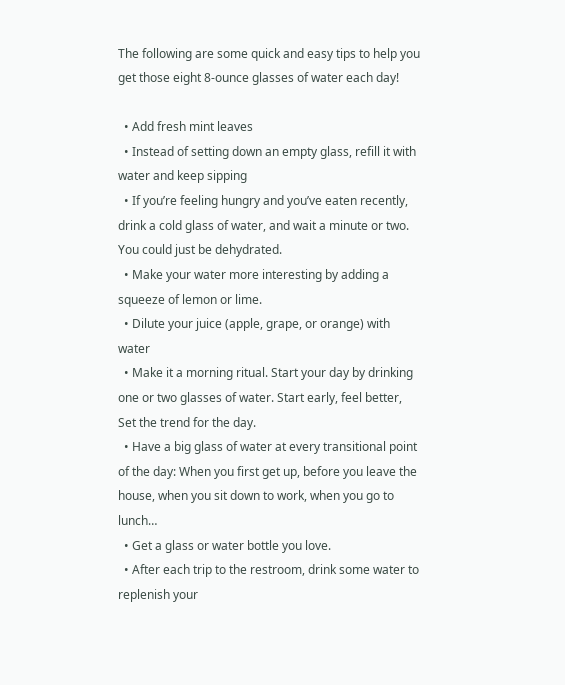The following are some quick and easy tips to help you get those eight 8-ounce glasses of water each day!

  • Add fresh mint leaves
  • Instead of setting down an empty glass, refill it with water and keep sipping
  • If you’re feeling hungry and you’ve eaten recently, drink a cold glass of water, and wait a minute or two. You could just be dehydrated.
  • Make your water more interesting by adding a squeeze of lemon or lime.
  • Dilute your juice (apple, grape, or orange) with water
  • Make it a morning ritual. Start your day by drinking one or two glasses of water. Start early, feel better, Set the trend for the day.
  • Have a big glass of water at every transitional point of the day: When you first get up, before you leave the house, when you sit down to work, when you go to lunch…
  • Get a glass or water bottle you love.
  • After each trip to the restroom, drink some water to replenish your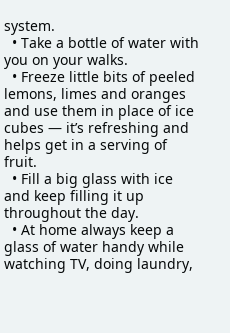system.
  • Take a bottle of water with you on your walks.
  • Freeze little bits of peeled lemons, limes and oranges and use them in place of ice cubes — it’s refreshing and helps get in a serving of fruit.
  • Fill a big glass with ice and keep filling it up throughout the day.
  • At home always keep a glass of water handy while watching TV, doing laundry,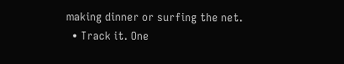making dinner or surfing the net.
  • Track it. One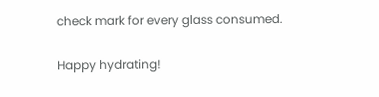check mark for every glass consumed.

Happy hydrating!